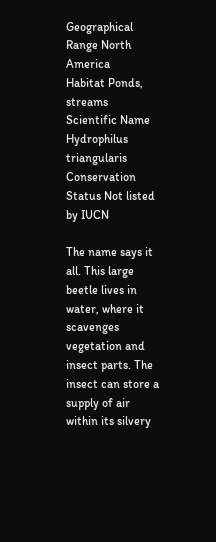Geographical Range North America
Habitat Ponds, streams
Scientific Name Hydrophilus triangularis
Conservation Status Not listed by IUCN

The name says it all. This large beetle lives in water, where it scavenges vegetation and insect parts. The insect can store a supply of air within its silvery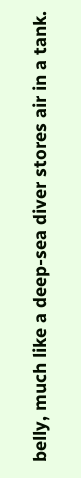belly, much like a deep-sea diver stores air in a tank.